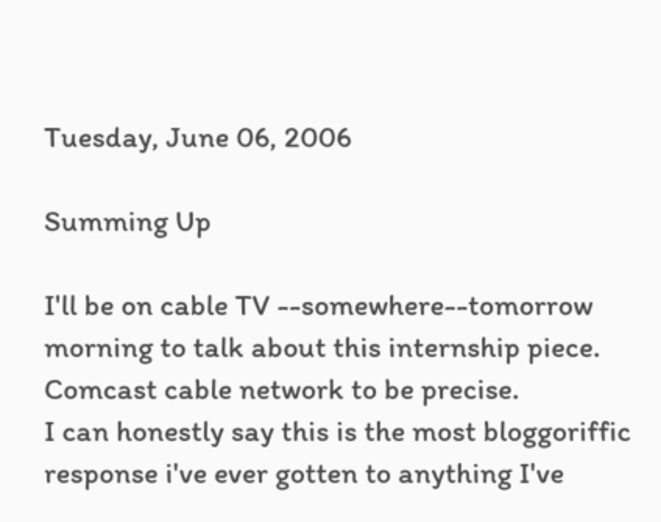Tuesday, June 06, 2006

Summing Up

I'll be on cable TV --somewhere--tomorrow morning to talk about this internship piece. Comcast cable network to be precise.
I can honestly say this is the most bloggoriffic response i've ever gotten to anything I've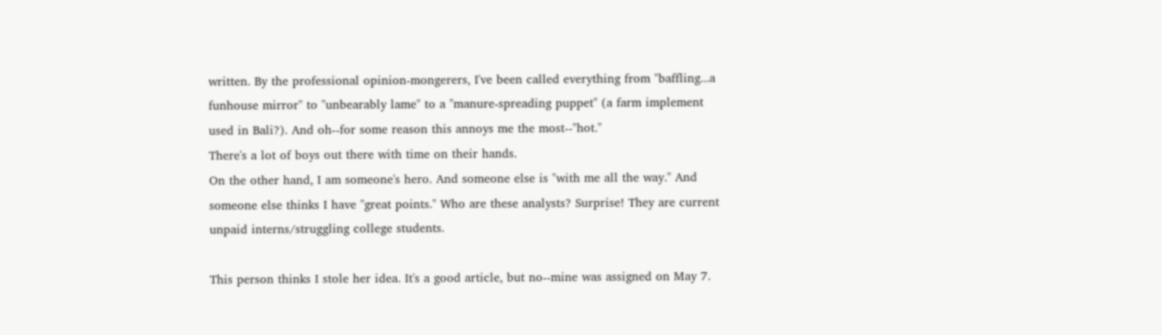written. By the professional opinion-mongerers, I've been called everything from "baffling...a funhouse mirror" to "unbearably lame" to a "manure-spreading puppet" (a farm implement used in Bali?). And oh--for some reason this annoys me the most--"hot."
There's a lot of boys out there with time on their hands.
On the other hand, I am someone's hero. And someone else is "with me all the way." And someone else thinks I have "great points." Who are these analysts? Surprise! They are current unpaid interns/struggling college students.

This person thinks I stole her idea. It's a good article, but no--mine was assigned on May 7.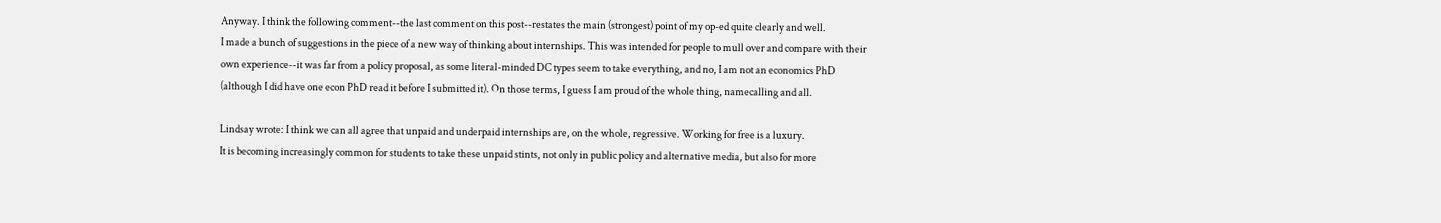Anyway. I think the following comment--the last comment on this post--restates the main (strongest) point of my op-ed quite clearly and well.
I made a bunch of suggestions in the piece of a new way of thinking about internships. This was intended for people to mull over and compare with their own experience--it was far from a policy proposal, as some literal-minded DC types seem to take everything, and no, I am not an economics PhD (although I did have one econ PhD read it before I submitted it). On those terms, I guess I am proud of the whole thing, namecalling and all.

Lindsay wrote: I think we can all agree that unpaid and underpaid internships are, on the whole, regressive. Working for free is a luxury.
It is becoming increasingly common for students to take these unpaid stints, not only in public policy and alternative media, but also for more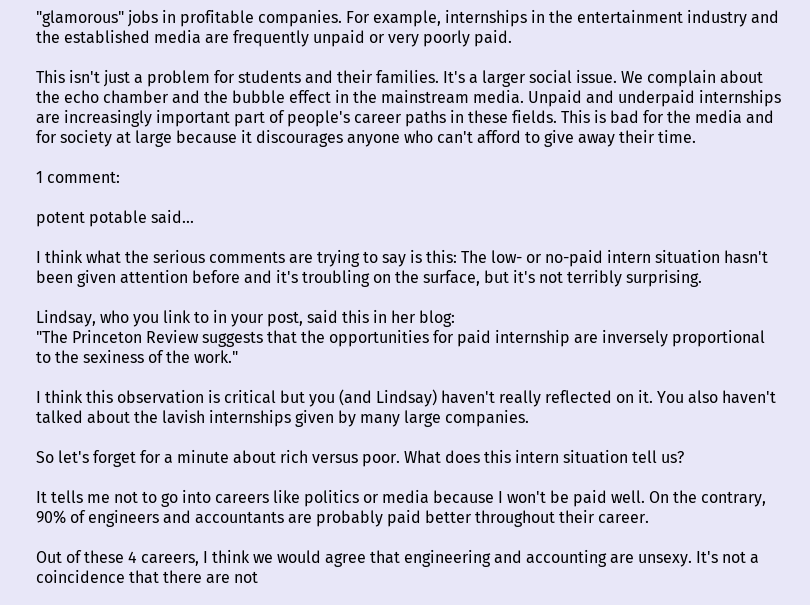"glamorous" jobs in profitable companies. For example, internships in the entertainment industry and the established media are frequently unpaid or very poorly paid.

This isn't just a problem for students and their families. It's a larger social issue. We complain about the echo chamber and the bubble effect in the mainstream media. Unpaid and underpaid internships are increasingly important part of people's career paths in these fields. This is bad for the media and for society at large because it discourages anyone who can't afford to give away their time.

1 comment:

potent potable said...

I think what the serious comments are trying to say is this: The low- or no-paid intern situation hasn't been given attention before and it's troubling on the surface, but it's not terribly surprising.

Lindsay, who you link to in your post, said this in her blog:
"The Princeton Review suggests that the opportunities for paid internship are inversely proportional to the sexiness of the work."

I think this observation is critical but you (and Lindsay) haven't really reflected on it. You also haven't talked about the lavish internships given by many large companies.

So let's forget for a minute about rich versus poor. What does this intern situation tell us?

It tells me not to go into careers like politics or media because I won't be paid well. On the contrary, 90% of engineers and accountants are probably paid better throughout their career.

Out of these 4 careers, I think we would agree that engineering and accounting are unsexy. It's not a coincidence that there are not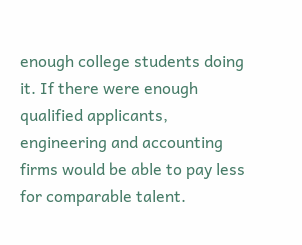enough college students doing it. If there were enough qualified applicants, engineering and accounting firms would be able to pay less for comparable talent.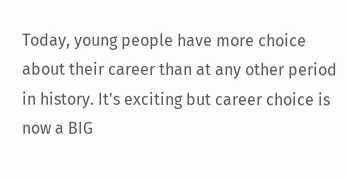Today, young people have more choice about their career than at any other period in history. It's exciting but career choice is now a BIG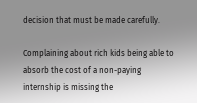decision that must be made carefully.

Complaining about rich kids being able to absorb the cost of a non-paying internship is missing the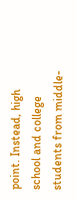point. Instead, high school and college students from middle-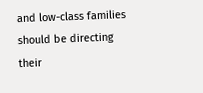and low-class families should be directing their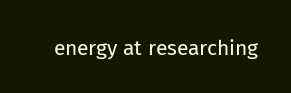energy at researching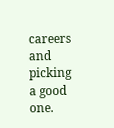careers and picking a good one.